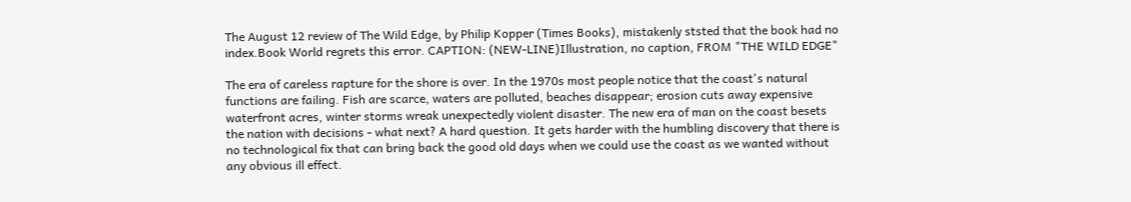The August 12 review of The Wild Edge, by Philip Kopper (Times Books), mistakenly ststed that the book had no index.Book World regrets this error. CAPTION: (NEW-LINE)Illustration, no caption, FROM "THE WILD EDGE"

The era of careless rapture for the shore is over. In the 1970s most people notice that the coast's natural functions are failing. Fish are scarce, waters are polluted, beaches disappear; erosion cuts away expensive waterfront acres, winter storms wreak unexpectedly violent disaster. The new era of man on the coast besets the nation with decisions - what next? A hard question. It gets harder with the humbling discovery that there is no technological fix that can bring back the good old days when we could use the coast as we wanted without any obvious ill effect.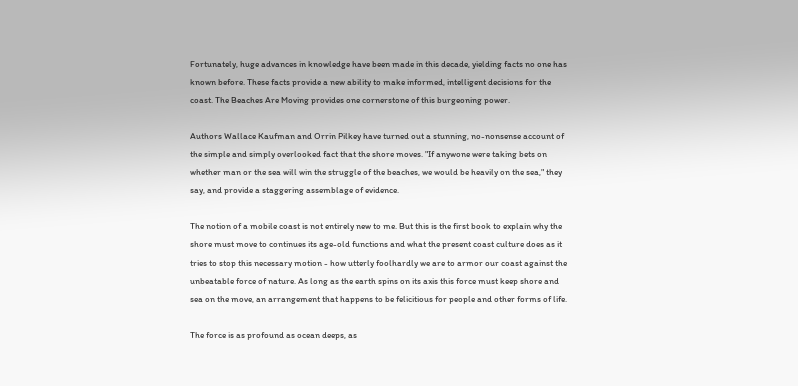Fortunately, huge advances in knowledge have been made in this decade, yielding facts no one has known before. These facts provide a new ability to make informed, intelligent decisions for the coast. The Beaches Are Moving provides one cornerstone of this burgeoning power.

Authors Wallace Kaufman and Orrin Pilkey have turned out a stunning, no-nonsense account of the simple and simply overlooked fact that the shore moves. "If anywone were taking bets on whether man or the sea will win the struggle of the beaches, we would be heavily on the sea," they say, and provide a staggering assemblage of evidence.

The notion of a mobile coast is not entirely new to me. But this is the first book to explain why the shore must move to continues its age-old functions and what the present coast culture does as it tries to stop this necessary motion - how utterly foolhardly we are to armor our coast against the unbeatable force of nature. As long as the earth spins on its axis this force must keep shore and sea on the move, an arrangement that happens to be felicitious for people and other forms of life.

The force is as profound as ocean deeps, as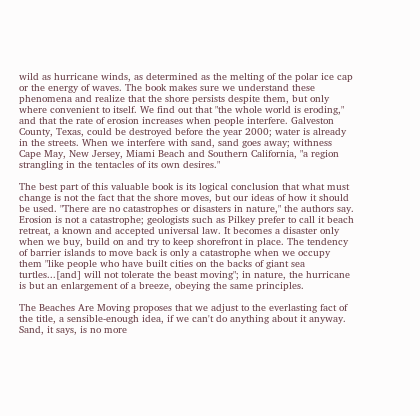wild as hurricane winds, as determined as the melting of the polar ice cap or the energy of waves. The book makes sure we understand these phenomena and realize that the shore persists despite them, but only where convenient to itself. We find out that "the whole world is eroding," and that the rate of erosion increases when people interfere. Galveston County, Texas, could be destroyed before the year 2000; water is already in the streets. When we interfere with sand, sand goes away; withness Cape May, New Jersey, Miami Beach and Southern California, "a region strangling in the tentacles of its own desires."

The best part of this valuable book is its logical conclusion that what must change is not the fact that the shore moves, but our ideas of how it should be used. "There are no catastrophes or disasters in nature," the authors say. Erosion is not a catastrophe; geologists such as Pilkey prefer to call it beach retreat, a known and accepted universal law. It becomes a disaster only when we buy, build on and try to keep shorefront in place. The tendency of barrier islands to move back is only a catastrophe when we occupy them "like people who have built cities on the backs of giant sea turtles...[and] will not tolerate the beast moving"; in nature, the hurricane is but an enlargement of a breeze, obeying the same principles.

The Beaches Are Moving proposes that we adjust to the everlasting fact of the title, a sensible-enough idea, if we can't do anything about it anyway. Sand, it says, is no more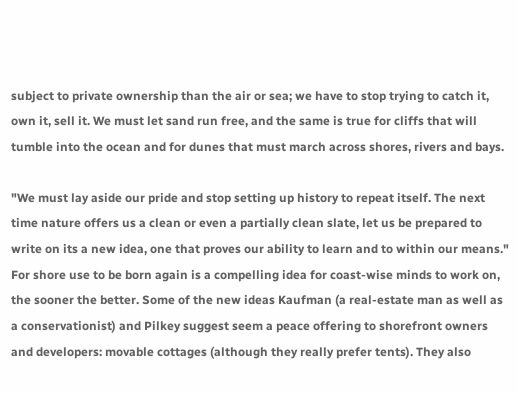subject to private ownership than the air or sea; we have to stop trying to catch it, own it, sell it. We must let sand run free, and the same is true for cliffs that will tumble into the ocean and for dunes that must march across shores, rivers and bays.

"We must lay aside our pride and stop setting up history to repeat itself. The next time nature offers us a clean or even a partially clean slate, let us be prepared to write on its a new idea, one that proves our ability to learn and to within our means." For shore use to be born again is a compelling idea for coast-wise minds to work on, the sooner the better. Some of the new ideas Kaufman (a real-estate man as well as a conservationist) and Pilkey suggest seem a peace offering to shorefront owners and developers: movable cottages (although they really prefer tents). They also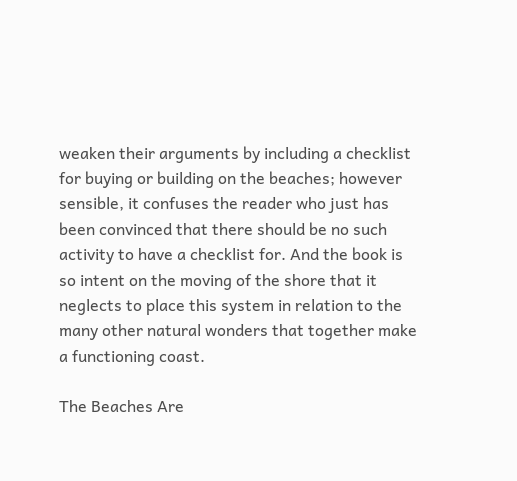weaken their arguments by including a checklist for buying or building on the beaches; however sensible, it confuses the reader who just has been convinced that there should be no such activity to have a checklist for. And the book is so intent on the moving of the shore that it neglects to place this system in relation to the many other natural wonders that together make a functioning coast.

The Beaches Are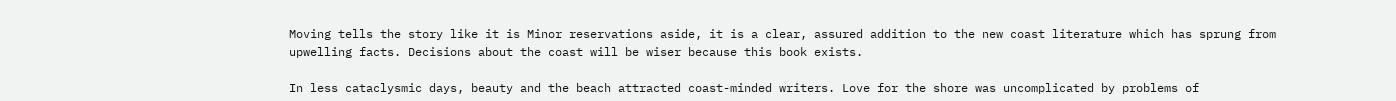Moving tells the story like it is Minor reservations aside, it is a clear, assured addition to the new coast literature which has sprung from upwelling facts. Decisions about the coast will be wiser because this book exists.

In less cataclysmic days, beauty and the beach attracted coast-minded writers. Love for the shore was uncomplicated by problems of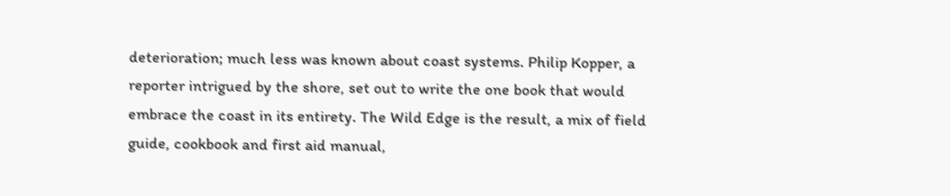deterioration; much less was known about coast systems. Philip Kopper, a reporter intrigued by the shore, set out to write the one book that would embrace the coast in its entirety. The Wild Edge is the result, a mix of field guide, cookbook and first aid manual,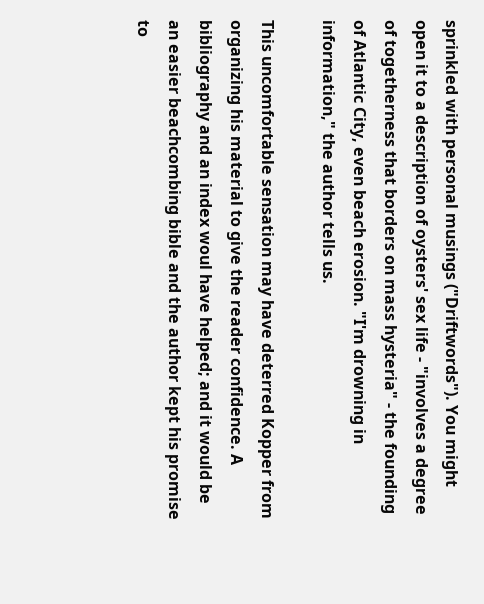sprinkled with personal musings ("Driftwords"). You might open it to a description of oysters' sex life - "involves a degree of togetherness that borders on mass hysteria" - the founding of Atlantic City, even beach erosion. "I'm drowning in information," the author tells us.

This uncomfortable sensation may have deterred Kopper from organizing his material to give the reader confidence. A bibliography and an index woul have helped; and it would be an easier beachcombing bible and the author kept his promise to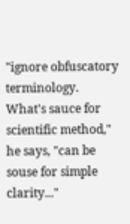"ignore obfuscatory terminology. What's sauce for scientific method," he says, "can be souse for simple clarity..."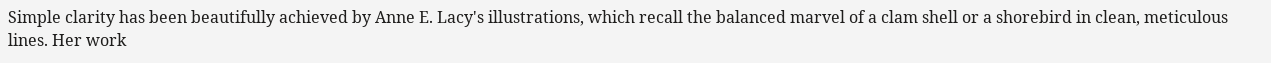Simple clarity has been beautifully achieved by Anne E. Lacy's illustrations, which recall the balanced marvel of a clam shell or a shorebird in clean, meticulous lines. Her work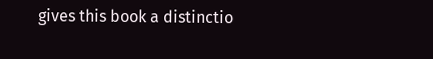gives this book a distinctio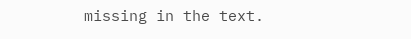missing in the text.